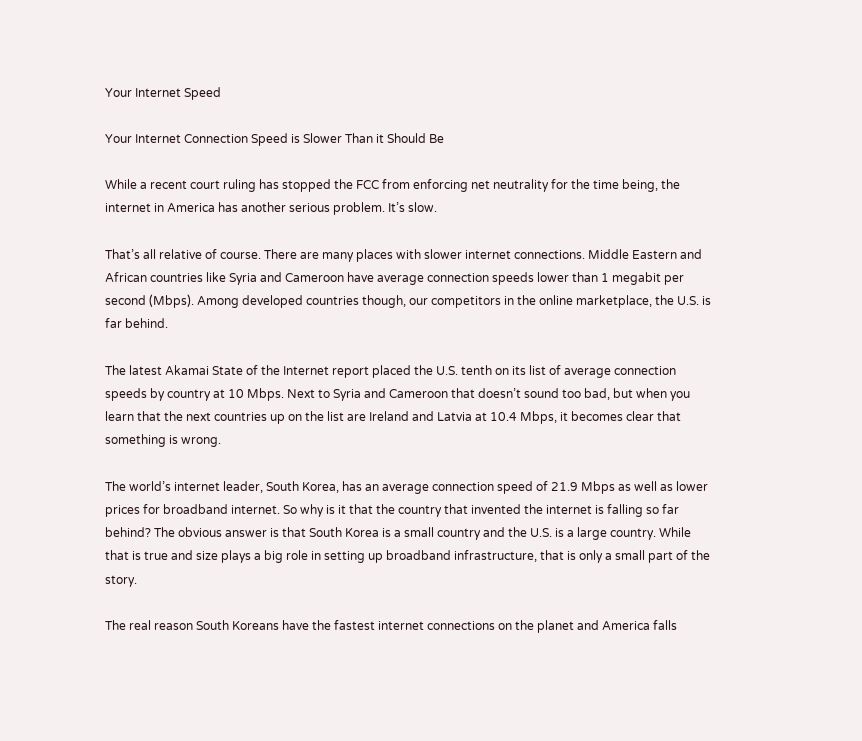Your Internet Speed

Your Internet Connection Speed is Slower Than it Should Be

While a recent court ruling has stopped the FCC from enforcing net neutrality for the time being, the internet in America has another serious problem. It’s slow.

That’s all relative of course. There are many places with slower internet connections. Middle Eastern and African countries like Syria and Cameroon have average connection speeds lower than 1 megabit per second (Mbps). Among developed countries though, our competitors in the online marketplace, the U.S. is far behind.

The latest Akamai State of the Internet report placed the U.S. tenth on its list of average connection speeds by country at 10 Mbps. Next to Syria and Cameroon that doesn’t sound too bad, but when you learn that the next countries up on the list are Ireland and Latvia at 10.4 Mbps, it becomes clear that something is wrong.

The world’s internet leader, South Korea, has an average connection speed of 21.9 Mbps as well as lower prices for broadband internet. So why is it that the country that invented the internet is falling so far behind? The obvious answer is that South Korea is a small country and the U.S. is a large country. While that is true and size plays a big role in setting up broadband infrastructure, that is only a small part of the story.

The real reason South Koreans have the fastest internet connections on the planet and America falls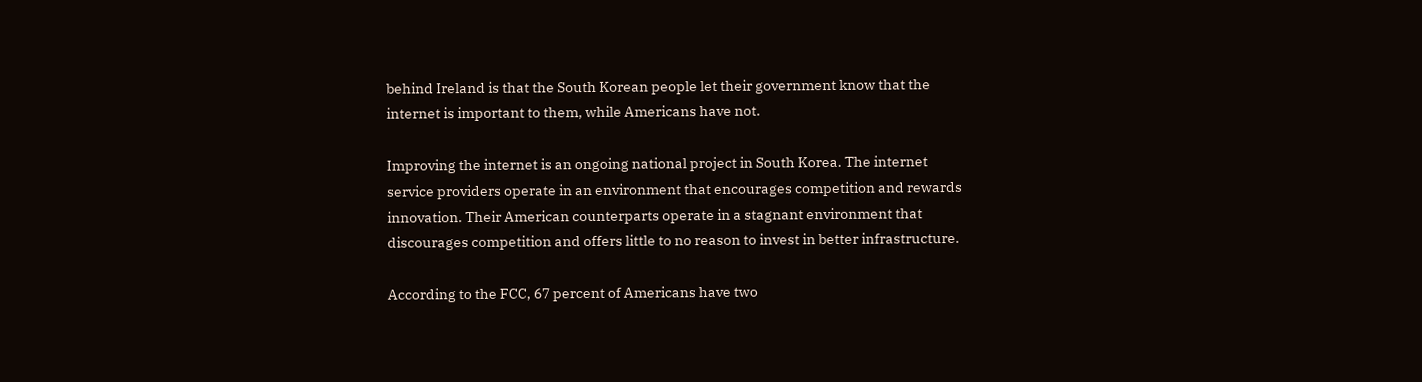behind Ireland is that the South Korean people let their government know that the internet is important to them, while Americans have not.

Improving the internet is an ongoing national project in South Korea. The internet service providers operate in an environment that encourages competition and rewards innovation. Their American counterparts operate in a stagnant environment that discourages competition and offers little to no reason to invest in better infrastructure.

According to the FCC, 67 percent of Americans have two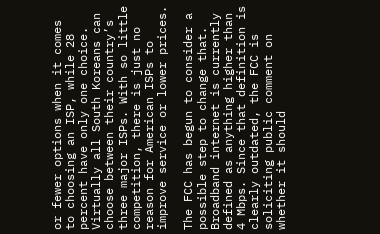or fewer options when it comes to choosing an ISP, while 28 percent have only one choice. Virtually all South Koreans can choose between their country’s three major ISPs. With so little competition, there is just no reason for American ISPs to improve service or lower prices.

The FCC has begun to consider a possible step to change that. Broadband internet is currently defined as anything higher than 4 Mbps. Since that definition is clearly outdated, the FCC is soliciting public comment on whether it should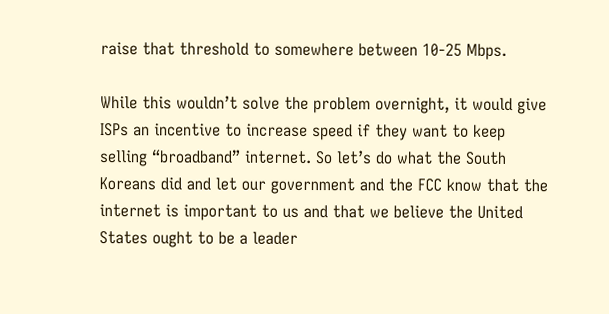raise that threshold to somewhere between 10-25 Mbps.

While this wouldn’t solve the problem overnight, it would give ISPs an incentive to increase speed if they want to keep selling “broadband” internet. So let’s do what the South Koreans did and let our government and the FCC know that the internet is important to us and that we believe the United States ought to be a leader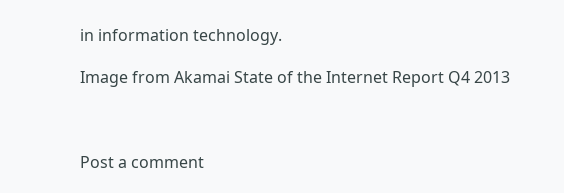in information technology.

Image from Akamai State of the Internet Report Q4 2013



Post a comment